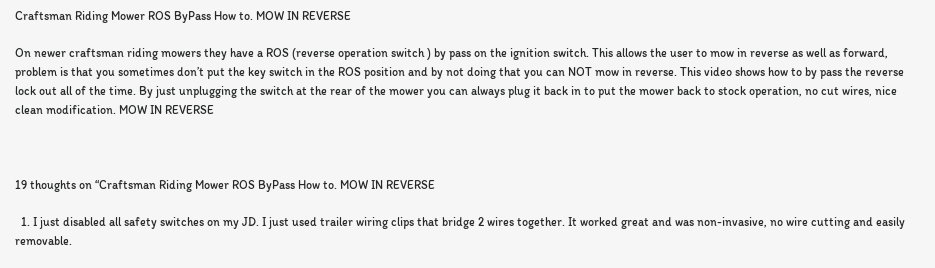Craftsman Riding Mower ROS ByPass How to. MOW IN REVERSE

On newer craftsman riding mowers they have a ROS (reverse operation switch ) by pass on the ignition switch. This allows the user to mow in reverse as well as forward, problem is that you sometimes don’t put the key switch in the ROS position and by not doing that you can NOT mow in reverse. This video shows how to by pass the reverse lock out all of the time. By just unplugging the switch at the rear of the mower you can always plug it back in to put the mower back to stock operation, no cut wires, nice clean modification. MOW IN REVERSE



19 thoughts on “Craftsman Riding Mower ROS ByPass How to. MOW IN REVERSE

  1. I just disabled all safety switches on my JD. I just used trailer wiring clips that bridge 2 wires together. It worked great and was non-invasive, no wire cutting and easily removable.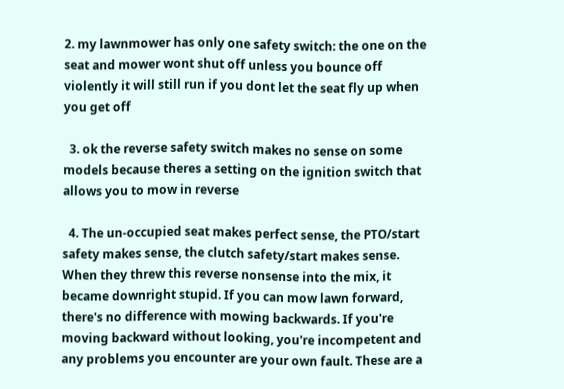2. my lawnmower has only one safety switch: the one on the seat and mower wont shut off unless you bounce off violently it will still run if you dont let the seat fly up when you get off

  3. ok the reverse safety switch makes no sense on some models because theres a setting on the ignition switch that allows you to mow in reverse

  4. The un-occupied seat makes perfect sense, the PTO/start safety makes sense, the clutch safety/start makes sense. When they threw this reverse nonsense into the mix, it became downright stupid. If you can mow lawn forward, there's no difference with mowing backwards. If you're moving backward without looking, you're incompetent and any problems you encounter are your own fault. These are a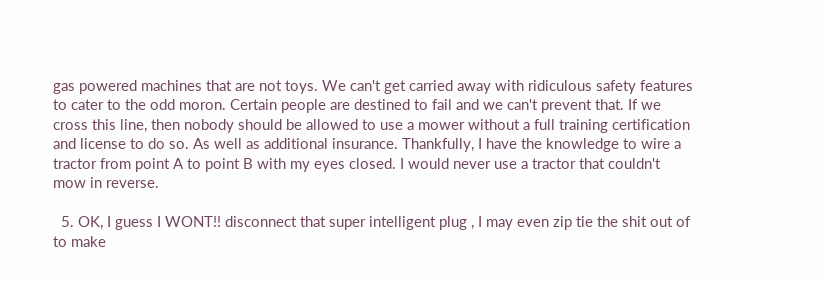gas powered machines that are not toys. We can't get carried away with ridiculous safety features to cater to the odd moron. Certain people are destined to fail and we can't prevent that. If we cross this line, then nobody should be allowed to use a mower without a full training certification and license to do so. As well as additional insurance. Thankfully, I have the knowledge to wire a tractor from point A to point B with my eyes closed. I would never use a tractor that couldn't mow in reverse.

  5. OK, I guess I WONT!! disconnect that super intelligent plug , I may even zip tie the shit out of to make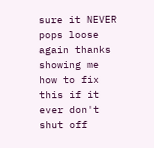sure it NEVER pops loose again thanks showing me how to fix this if it ever don't shut off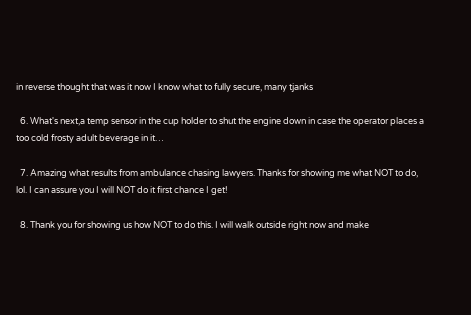in reverse thought that was it now I know what to fully secure, many tjanks

  6. What's next,a temp sensor in the cup holder to shut the engine down in case the operator places a too cold frosty adult beverage in it…

  7. Amazing what results from ambulance chasing lawyers. Thanks for showing me what NOT to do, lol. I can assure you I will NOT do it first chance I get!

  8. Thank you for showing us how NOT to do this. I will walk outside right now and make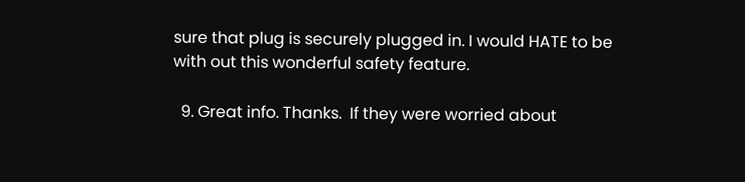sure that plug is securely plugged in. I would HATE to be with out this wonderful safety feature.

  9. Great info. Thanks.  If they were worried about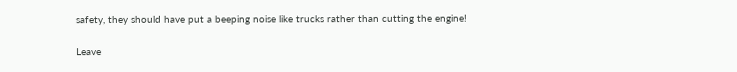safety, they should have put a beeping noise like trucks rather than cutting the engine!

Leave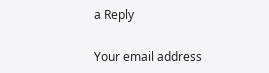a Reply

Your email address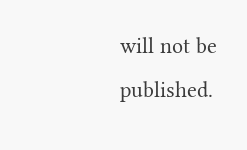will not be published.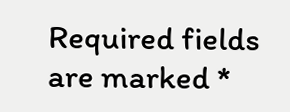Required fields are marked *